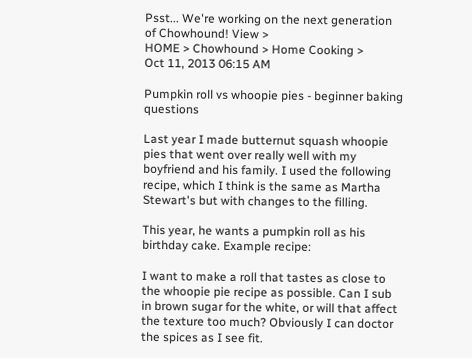Psst... We're working on the next generation of Chowhound! View >
HOME > Chowhound > Home Cooking >
Oct 11, 2013 06:15 AM

Pumpkin roll vs whoopie pies - beginner baking questions

Last year I made butternut squash whoopie pies that went over really well with my boyfriend and his family. I used the following recipe, which I think is the same as Martha Stewart's but with changes to the filling.

This year, he wants a pumpkin roll as his birthday cake. Example recipe:

I want to make a roll that tastes as close to the whoopie pie recipe as possible. Can I sub in brown sugar for the white, or will that affect the texture too much? Obviously I can doctor the spices as I see fit.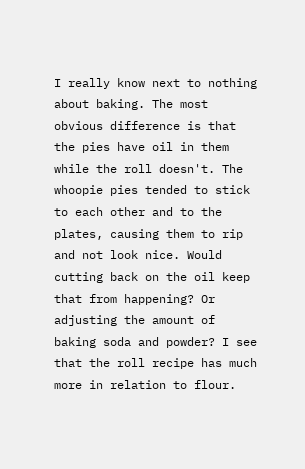I really know next to nothing about baking. The most obvious difference is that the pies have oil in them while the roll doesn't. The whoopie pies tended to stick to each other and to the plates, causing them to rip and not look nice. Would cutting back on the oil keep that from happening? Or adjusting the amount of baking soda and powder? I see that the roll recipe has much more in relation to flour.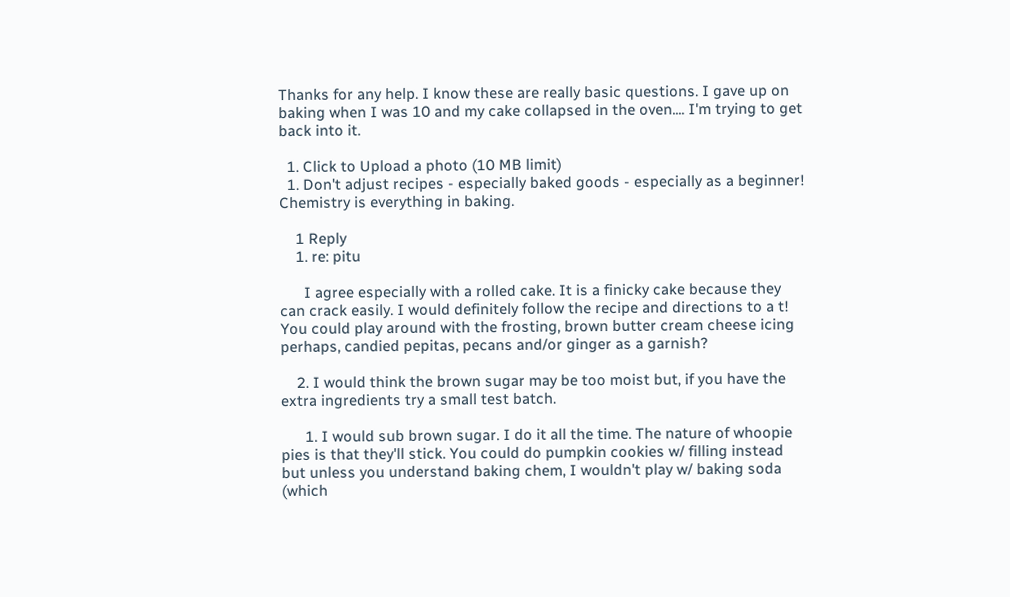Thanks for any help. I know these are really basic questions. I gave up on baking when I was 10 and my cake collapsed in the oven.... I'm trying to get back into it.

  1. Click to Upload a photo (10 MB limit)
  1. Don't adjust recipes - especially baked goods - especially as a beginner! Chemistry is everything in baking.

    1 Reply
    1. re: pitu

      I agree especially with a rolled cake. It is a finicky cake because they can crack easily. I would definitely follow the recipe and directions to a t! You could play around with the frosting, brown butter cream cheese icing perhaps, candied pepitas, pecans and/or ginger as a garnish?

    2. I would think the brown sugar may be too moist but, if you have the extra ingredients try a small test batch.

      1. I would sub brown sugar. I do it all the time. The nature of whoopie pies is that they'll stick. You could do pumpkin cookies w/ filling instead but unless you understand baking chem, I wouldn't play w/ baking soda (which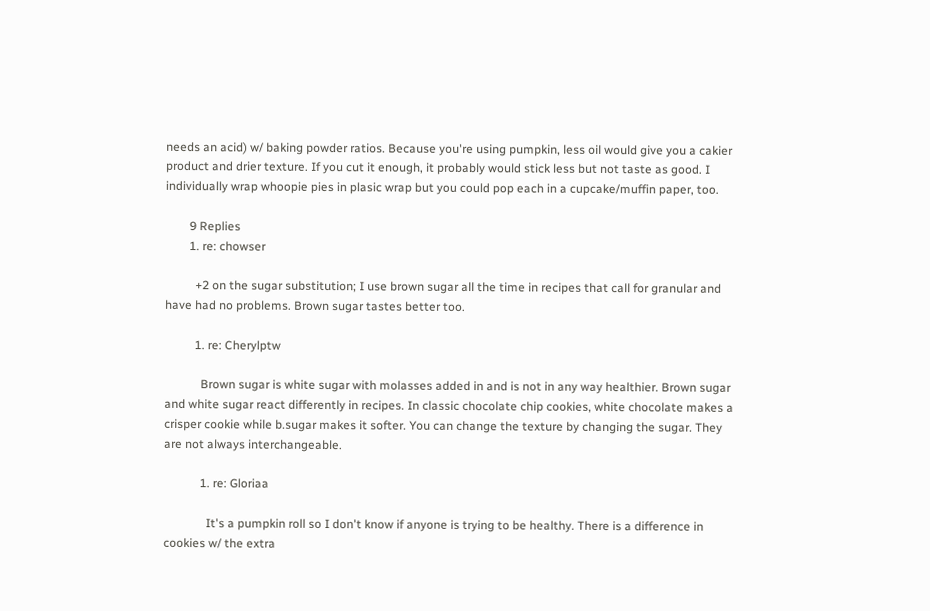needs an acid) w/ baking powder ratios. Because you're using pumpkin, less oil would give you a cakier product and drier texture. If you cut it enough, it probably would stick less but not taste as good. I individually wrap whoopie pies in plasic wrap but you could pop each in a cupcake/muffin paper, too.

        9 Replies
        1. re: chowser

          +2 on the sugar substitution; I use brown sugar all the time in recipes that call for granular and have had no problems. Brown sugar tastes better too.

          1. re: Cherylptw

            Brown sugar is white sugar with molasses added in and is not in any way healthier. Brown sugar and white sugar react differently in recipes. In classic chocolate chip cookies, white chocolate makes a crisper cookie while b.sugar makes it softer. You can change the texture by changing the sugar. They are not always interchangeable.

            1. re: Gloriaa

              It's a pumpkin roll so I don't know if anyone is trying to be healthy. There is a difference in cookies w/ the extra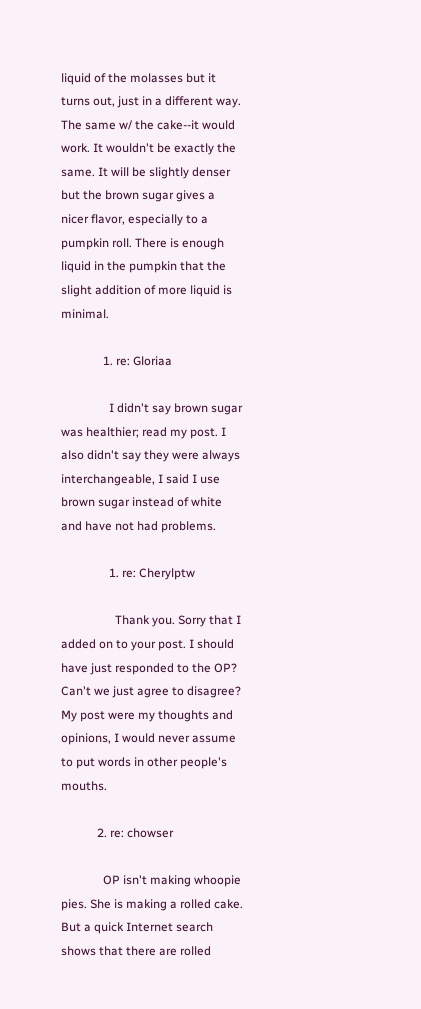liquid of the molasses but it turns out, just in a different way. The same w/ the cake--it would work. It wouldn't be exactly the same. It will be slightly denser but the brown sugar gives a nicer flavor, especially to a pumpkin roll. There is enough liquid in the pumpkin that the slight addition of more liquid is minimal.

              1. re: Gloriaa

                I didn't say brown sugar was healthier; read my post. I also didn't say they were always interchangeable, I said I use brown sugar instead of white and have not had problems.

                1. re: Cherylptw

                  Thank you. Sorry that I added on to your post. I should have just responded to the OP? Can't we just agree to disagree? My post were my thoughts and opinions, I would never assume to put words in other people's mouths.

            2. re: chowser

              OP isn't making whoopie pies. She is making a rolled cake. But a quick Internet search shows that there are rolled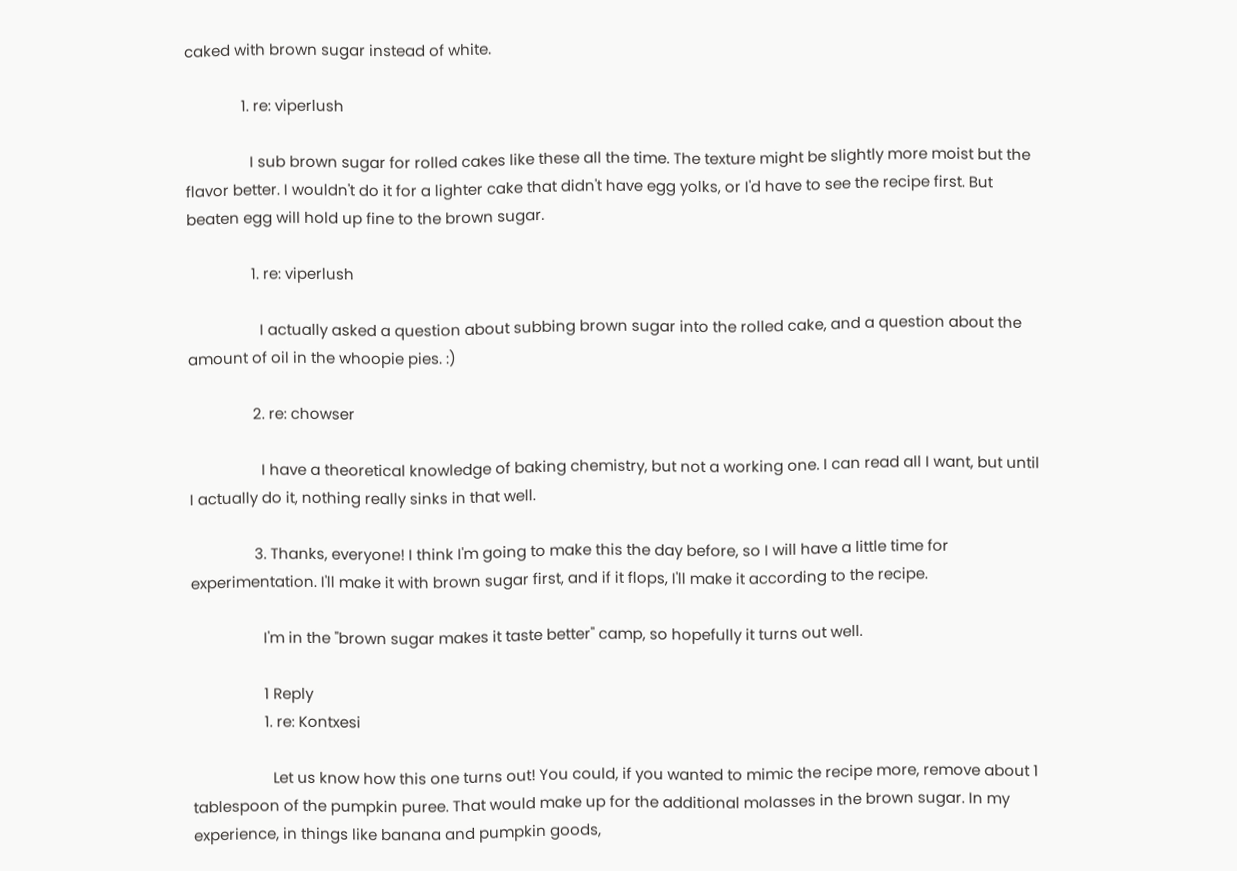caked with brown sugar instead of white.

              1. re: viperlush

                I sub brown sugar for rolled cakes like these all the time. The texture might be slightly more moist but the flavor better. I wouldn't do it for a lighter cake that didn't have egg yolks, or I'd have to see the recipe first. But beaten egg will hold up fine to the brown sugar.

                1. re: viperlush

                  I actually asked a question about subbing brown sugar into the rolled cake, and a question about the amount of oil in the whoopie pies. :)

                2. re: chowser

                  I have a theoretical knowledge of baking chemistry, but not a working one. I can read all I want, but until I actually do it, nothing really sinks in that well.

                3. Thanks, everyone! I think I'm going to make this the day before, so I will have a little time for experimentation. I'll make it with brown sugar first, and if it flops, I'll make it according to the recipe.

                  I'm in the "brown sugar makes it taste better" camp, so hopefully it turns out well.

                  1 Reply
                  1. re: Kontxesi

                    Let us know how this one turns out! You could, if you wanted to mimic the recipe more, remove about 1 tablespoon of the pumpkin puree. That would make up for the additional molasses in the brown sugar. In my experience, in things like banana and pumpkin goods,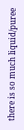there is so much liquid/puree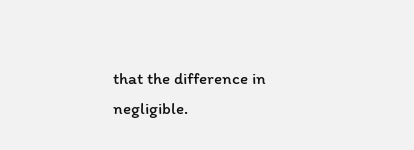that the difference in negligible.